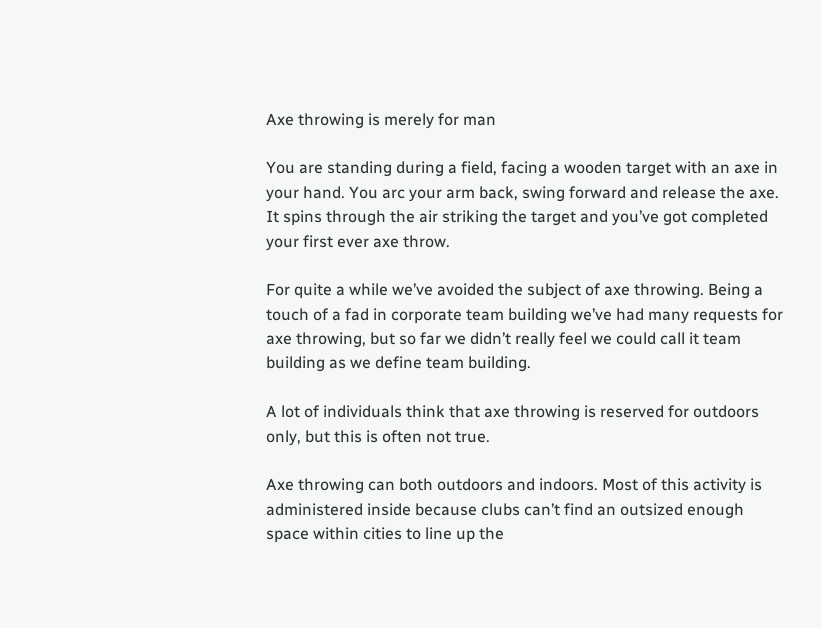Axe throwing is merely for man

You are standing during a field, facing a wooden target with an axe in your hand. You arc your arm back, swing forward and release the axe. It spins through the air striking the target and you’ve got completed your first ever axe throw.

For quite a while we’ve avoided the subject of axe throwing. Being a touch of a fad in corporate team building we’ve had many requests for axe throwing, but so far we didn’t really feel we could call it team building as we define team building.

A lot of individuals think that axe throwing is reserved for outdoors only, but this is often not true.

Axe throwing can both outdoors and indoors. Most of this activity is administered inside because clubs can’t find an outsized enough space within cities to line up the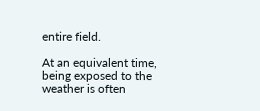entire field.

At an equivalent time, being exposed to the weather is often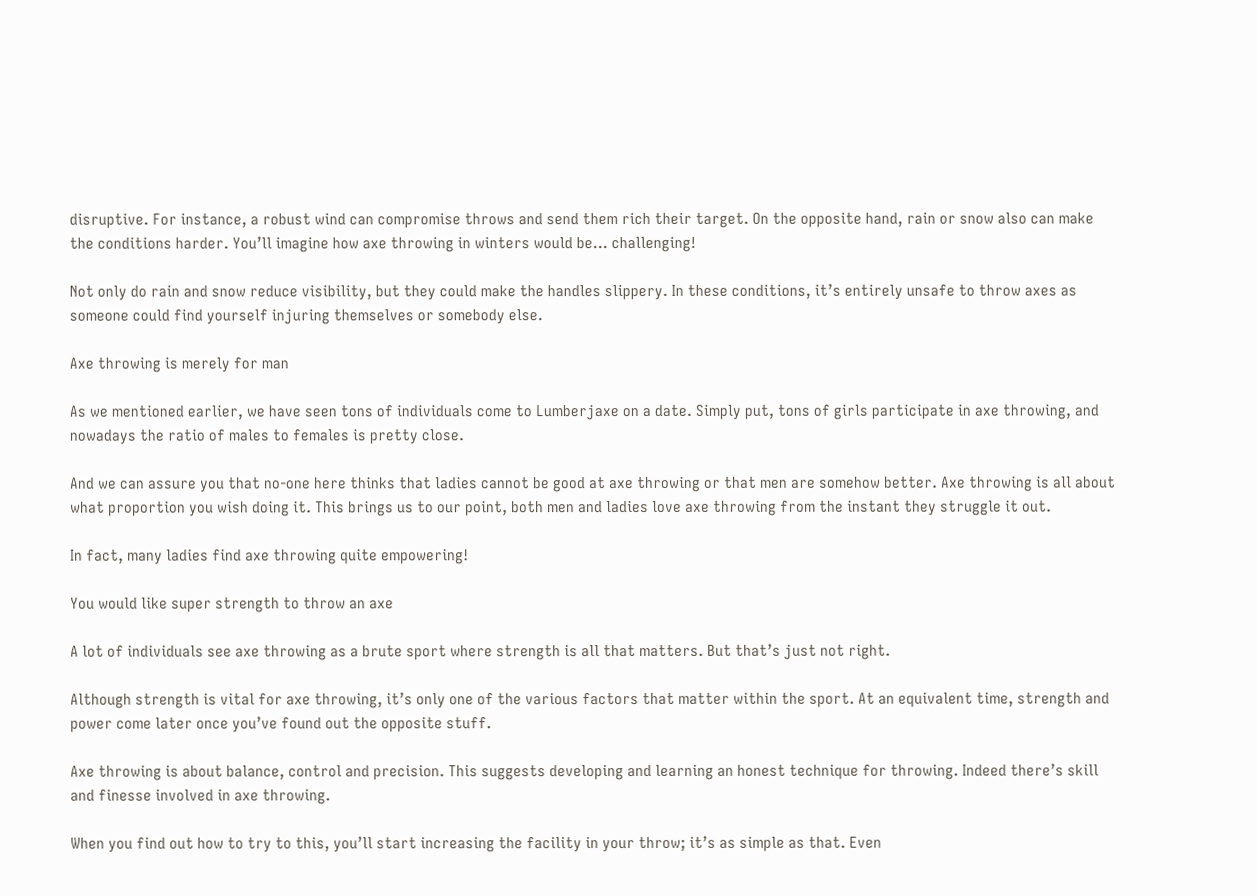disruptive. For instance, a robust wind can compromise throws and send them rich their target. On the opposite hand, rain or snow also can make the conditions harder. You’ll imagine how axe throwing in winters would be… challenging!

Not only do rain and snow reduce visibility, but they could make the handles slippery. In these conditions, it’s entirely unsafe to throw axes as someone could find yourself injuring themselves or somebody else.

Axe throwing is merely for man

As we mentioned earlier, we have seen tons of individuals come to Lumberjaxe on a date. Simply put, tons of girls participate in axe throwing, and nowadays the ratio of males to females is pretty close.

And we can assure you that no-one here thinks that ladies cannot be good at axe throwing or that men are somehow better. Axe throwing is all about what proportion you wish doing it. This brings us to our point, both men and ladies love axe throwing from the instant they struggle it out.

In fact, many ladies find axe throwing quite empowering!

You would like super strength to throw an axe

A lot of individuals see axe throwing as a brute sport where strength is all that matters. But that’s just not right.

Although strength is vital for axe throwing, it’s only one of the various factors that matter within the sport. At an equivalent time, strength and power come later once you’ve found out the opposite stuff.

Axe throwing is about balance, control and precision. This suggests developing and learning an honest technique for throwing. Indeed there’s skill and finesse involved in axe throwing.

When you find out how to try to this, you’ll start increasing the facility in your throw; it’s as simple as that. Even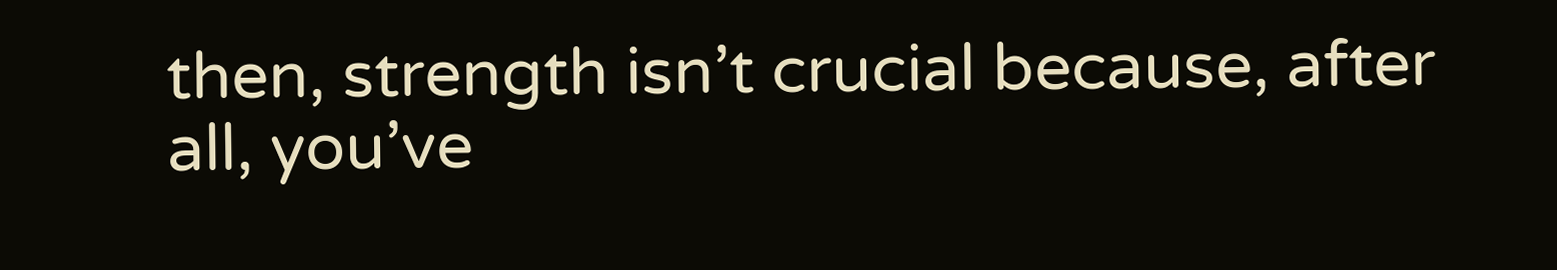then, strength isn’t crucial because, after all, you’ve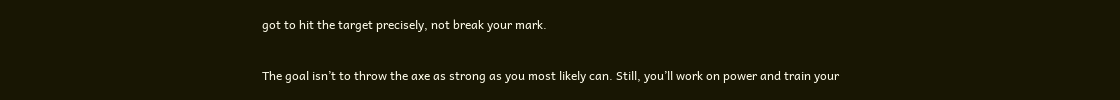got to hit the target precisely, not break your mark.

The goal isn’t to throw the axe as strong as you most likely can. Still, you’ll work on power and train your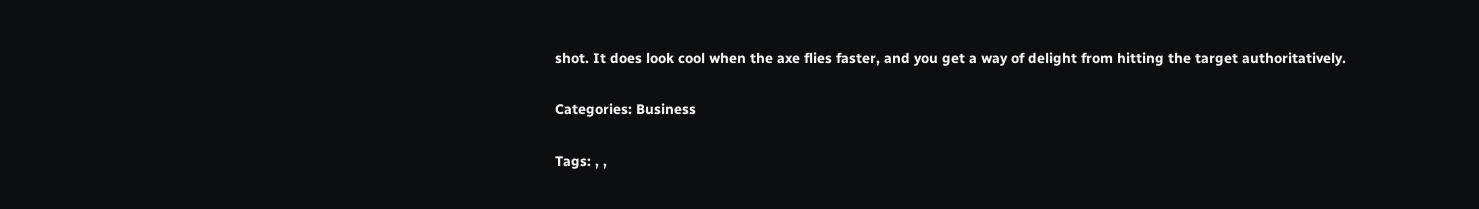shot. It does look cool when the axe flies faster, and you get a way of delight from hitting the target authoritatively.

Categories: Business

Tags: , ,